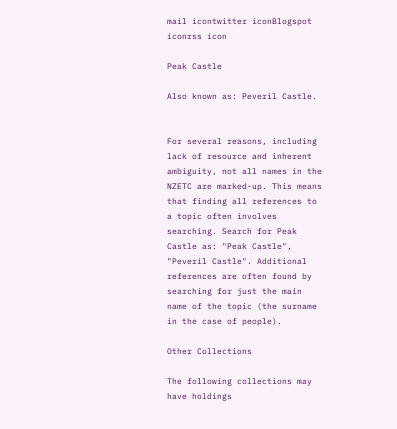mail icontwitter iconBlogspot iconrss icon

Peak Castle

Also known as: Peveril Castle.


For several reasons, including lack of resource and inherent ambiguity, not all names in the NZETC are marked-up. This means that finding all references to a topic often involves searching. Search for Peak Castle as: "Peak Castle", "Peveril Castle". Additional references are often found by searching for just the main name of the topic (the surname in the case of people).

Other Collections

The following collections may have holdings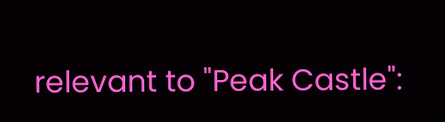relevant to "Peak Castle":